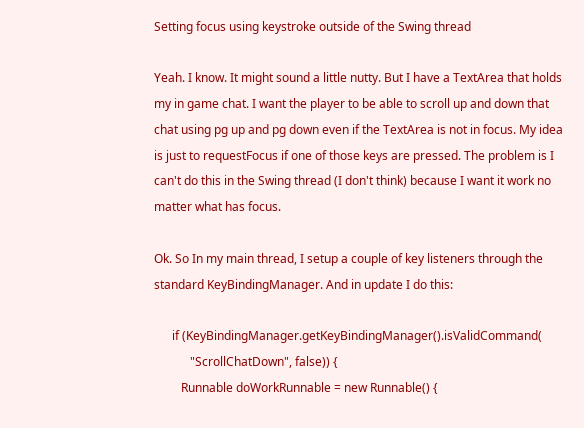Setting focus using keystroke outside of the Swing thread

Yeah. I know. It might sound a little nutty. But I have a TextArea that holds my in game chat. I want the player to be able to scroll up and down that chat using pg up and pg down even if the TextArea is not in focus. My idea is just to requestFocus if one of those keys are pressed. The problem is I can't do this in the Swing thread (I don't think) because I want it work no matter what has focus.

Ok. So In my main thread, I setup a couple of key listeners through the standard KeyBindingManager. And in update I do this:

      if (KeyBindingManager.getKeyBindingManager().isValidCommand(
            "ScrollChatDown", false)) {
         Runnable doWorkRunnable = new Runnable() {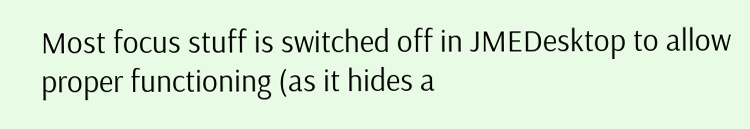Most focus stuff is switched off in JMEDesktop to allow proper functioning (as it hides a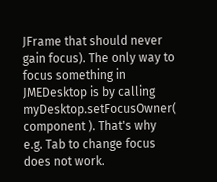JFrame that should never gain focus). The only way to focus something in JMEDesktop is by calling myDesktop.setFocusOwner( component ). That's why e.g. Tab to change focus does not work.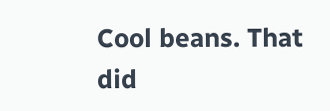Cool beans. That did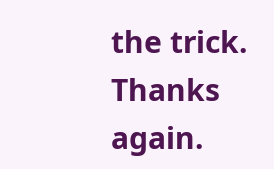the trick. Thanks again.